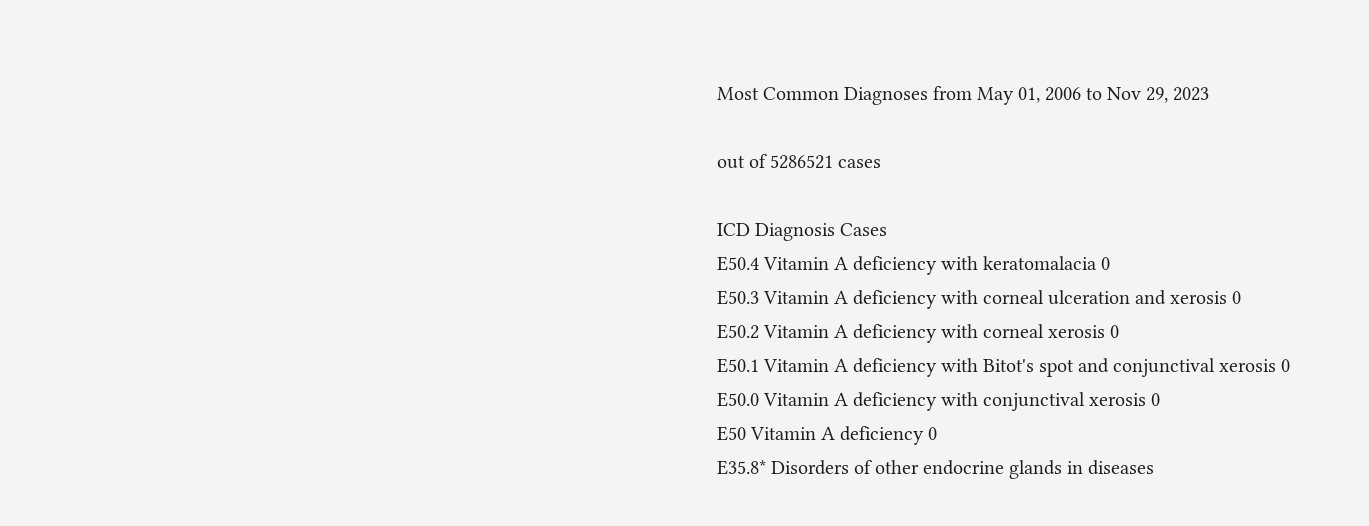Most Common Diagnoses from May 01, 2006 to Nov 29, 2023

out of 5286521 cases

ICD Diagnosis Cases
E50.4 Vitamin A deficiency with keratomalacia 0
E50.3 Vitamin A deficiency with corneal ulceration and xerosis 0
E50.2 Vitamin A deficiency with corneal xerosis 0
E50.1 Vitamin A deficiency with Bitot's spot and conjunctival xerosis 0
E50.0 Vitamin A deficiency with conjunctival xerosis 0
E50 Vitamin A deficiency 0
E35.8* Disorders of other endocrine glands in diseases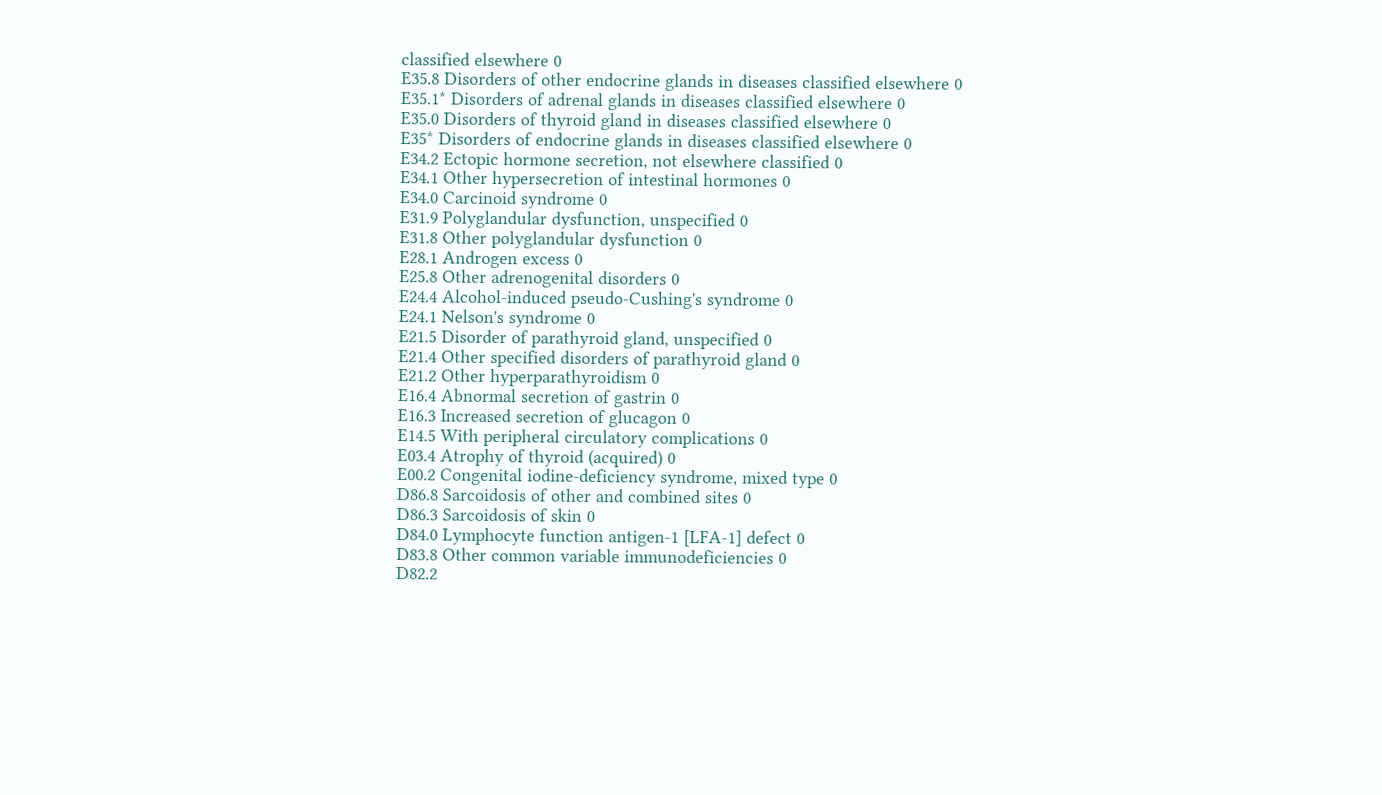classified elsewhere 0
E35.8 Disorders of other endocrine glands in diseases classified elsewhere 0
E35.1* Disorders of adrenal glands in diseases classified elsewhere 0
E35.0 Disorders of thyroid gland in diseases classified elsewhere 0
E35* Disorders of endocrine glands in diseases classified elsewhere 0
E34.2 Ectopic hormone secretion, not elsewhere classified 0
E34.1 Other hypersecretion of intestinal hormones 0
E34.0 Carcinoid syndrome 0
E31.9 Polyglandular dysfunction, unspecified 0
E31.8 Other polyglandular dysfunction 0
E28.1 Androgen excess 0
E25.8 Other adrenogenital disorders 0
E24.4 Alcohol-induced pseudo-Cushing's syndrome 0
E24.1 Nelson's syndrome 0
E21.5 Disorder of parathyroid gland, unspecified 0
E21.4 Other specified disorders of parathyroid gland 0
E21.2 Other hyperparathyroidism 0
E16.4 Abnormal secretion of gastrin 0
E16.3 Increased secretion of glucagon 0
E14.5 With peripheral circulatory complications 0
E03.4 Atrophy of thyroid (acquired) 0
E00.2 Congenital iodine-deficiency syndrome, mixed type 0
D86.8 Sarcoidosis of other and combined sites 0
D86.3 Sarcoidosis of skin 0
D84.0 Lymphocyte function antigen-1 [LFA-1] defect 0
D83.8 Other common variable immunodeficiencies 0
D82.2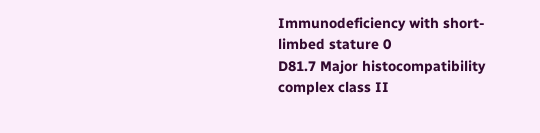Immunodeficiency with short-limbed stature 0
D81.7 Major histocompatibility complex class II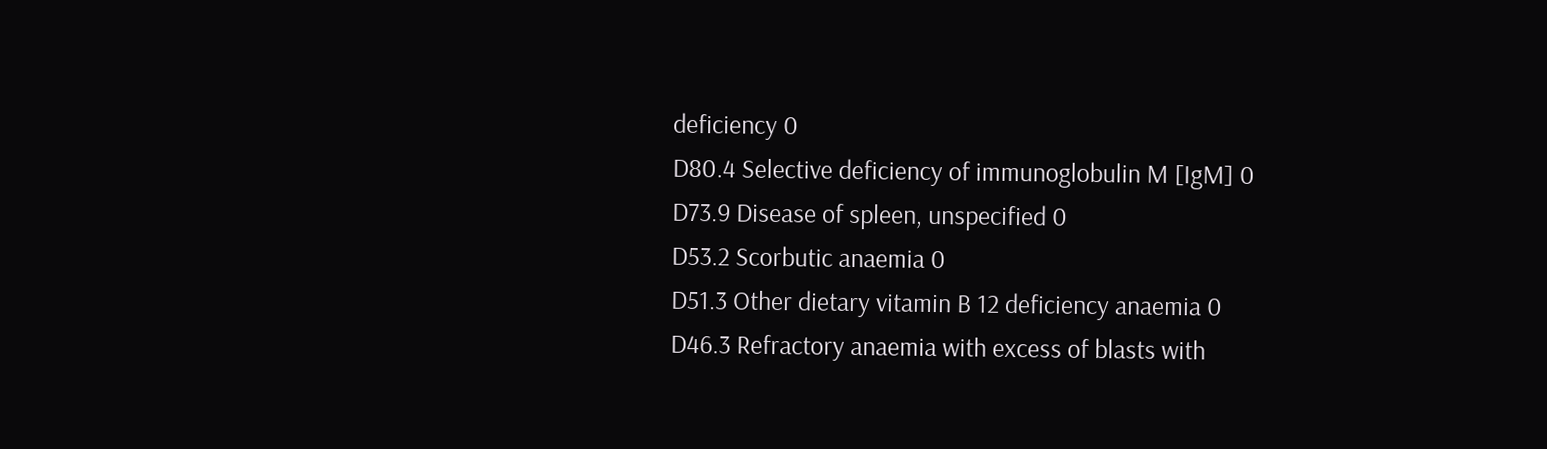deficiency 0
D80.4 Selective deficiency of immunoglobulin M [IgM] 0
D73.9 Disease of spleen, unspecified 0
D53.2 Scorbutic anaemia 0
D51.3 Other dietary vitamin B 12 deficiency anaemia 0
D46.3 Refractory anaemia with excess of blasts with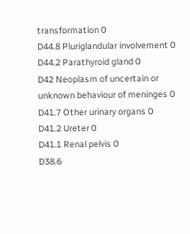transformation 0
D44.8 Pluriglandular involvement 0
D44.2 Parathyroid gland 0
D42 Neoplasm of uncertain or unknown behaviour of meninges 0
D41.7 Other urinary organs 0
D41.2 Ureter 0
D41.1 Renal pelvis 0
D38.6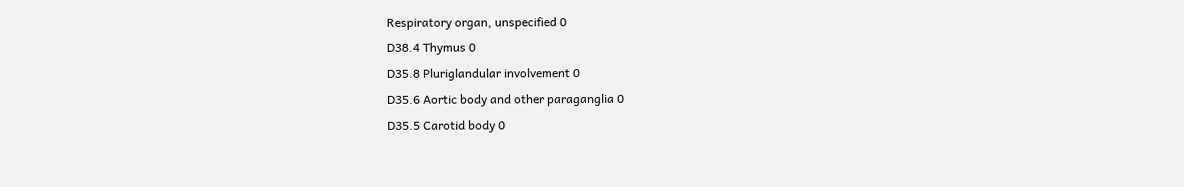Respiratory organ, unspecified 0
D38.4 Thymus 0
D35.8 Pluriglandular involvement 0
D35.6 Aortic body and other paraganglia 0
D35.5 Carotid body 0